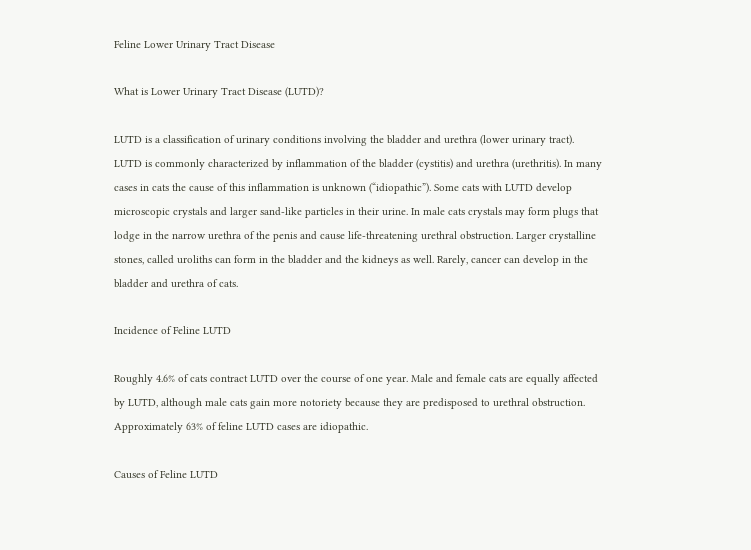Feline Lower Urinary Tract Disease

What is Lower Urinary Tract Disease (LUTD)?

LUTD is a classification of urinary conditions involving the bladder and urethra (lower urinary tract). LUTD is commonly characterized by inflammation of the bladder (cystitis) and urethra (urethritis). In many cases in cats the cause of this inflammation is unknown (“idiopathic”). Some cats with LUTD develop microscopic crystals and larger sand-like particles in their urine. In male cats crystals may form plugs that lodge in the narrow urethra of the penis and cause life-threatening urethral obstruction. Larger crystalline stones, called uroliths can form in the bladder and the kidneys as well. Rarely, cancer can develop in the bladder and urethra of cats.

Incidence of Feline LUTD

Roughly 4.6% of cats contract LUTD over the course of one year. Male and female cats are equally affected by LUTD, although male cats gain more notoriety because they are predisposed to urethral obstruction. Approximately 63% of feline LUTD cases are idiopathic.

Causes of Feline LUTD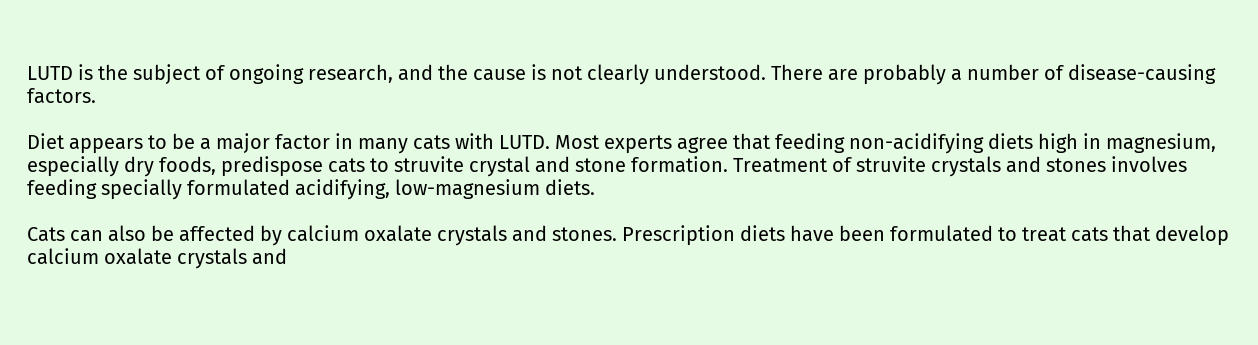LUTD is the subject of ongoing research, and the cause is not clearly understood. There are probably a number of disease-causing factors.

Diet appears to be a major factor in many cats with LUTD. Most experts agree that feeding non-acidifying diets high in magnesium, especially dry foods, predispose cats to struvite crystal and stone formation. Treatment of struvite crystals and stones involves feeding specially formulated acidifying, low-magnesium diets.

Cats can also be affected by calcium oxalate crystals and stones. Prescription diets have been formulated to treat cats that develop calcium oxalate crystals and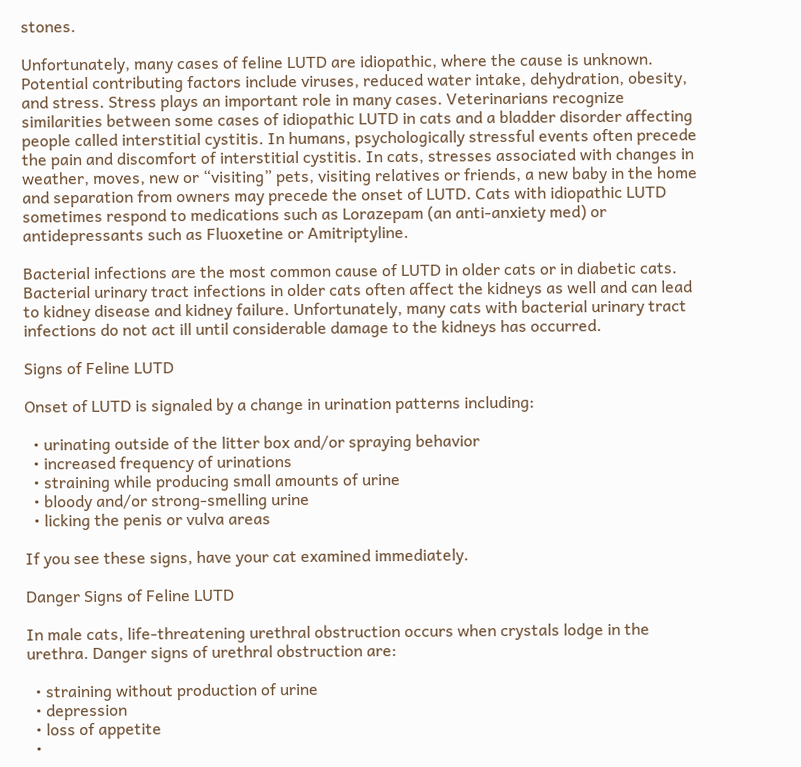stones.

Unfortunately, many cases of feline LUTD are idiopathic, where the cause is unknown. Potential contributing factors include viruses, reduced water intake, dehydration, obesity, and stress. Stress plays an important role in many cases. Veterinarians recognize similarities between some cases of idiopathic LUTD in cats and a bladder disorder affecting people called interstitial cystitis. In humans, psychologically stressful events often precede the pain and discomfort of interstitial cystitis. In cats, stresses associated with changes in weather, moves, new or “visiting” pets, visiting relatives or friends, a new baby in the home and separation from owners may precede the onset of LUTD. Cats with idiopathic LUTD sometimes respond to medications such as Lorazepam (an anti-anxiety med) or antidepressants such as Fluoxetine or Amitriptyline.

Bacterial infections are the most common cause of LUTD in older cats or in diabetic cats. Bacterial urinary tract infections in older cats often affect the kidneys as well and can lead to kidney disease and kidney failure. Unfortunately, many cats with bacterial urinary tract infections do not act ill until considerable damage to the kidneys has occurred.

Signs of Feline LUTD

Onset of LUTD is signaled by a change in urination patterns including:

  • urinating outside of the litter box and/or spraying behavior
  • increased frequency of urinations
  • straining while producing small amounts of urine
  • bloody and/or strong-smelling urine
  • licking the penis or vulva areas

If you see these signs, have your cat examined immediately.

Danger Signs of Feline LUTD

In male cats, life-threatening urethral obstruction occurs when crystals lodge in the urethra. Danger signs of urethral obstruction are:

  • straining without production of urine
  • depression
  • loss of appetite
  •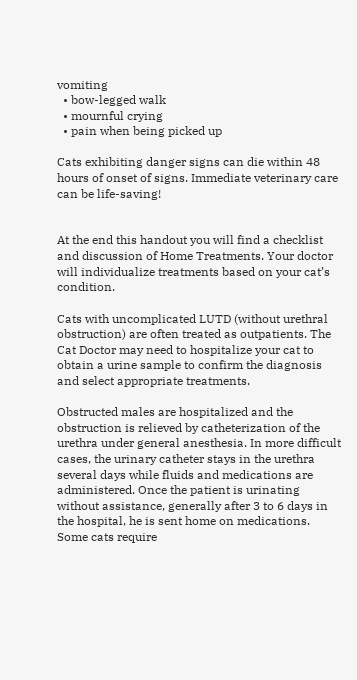vomiting
  • bow-legged walk
  • mournful crying
  • pain when being picked up

Cats exhibiting danger signs can die within 48 hours of onset of signs. Immediate veterinary care can be life-saving!


At the end this handout you will find a checklist and discussion of Home Treatments. Your doctor will individualize treatments based on your cat’s condition.

Cats with uncomplicated LUTD (without urethral obstruction) are often treated as outpatients. The Cat Doctor may need to hospitalize your cat to obtain a urine sample to confirm the diagnosis and select appropriate treatments.

Obstructed males are hospitalized and the obstruction is relieved by catheterization of the urethra under general anesthesia. In more difficult cases, the urinary catheter stays in the urethra several days while fluids and medications are administered. Once the patient is urinating without assistance, generally after 3 to 6 days in the hospital, he is sent home on medications. Some cats require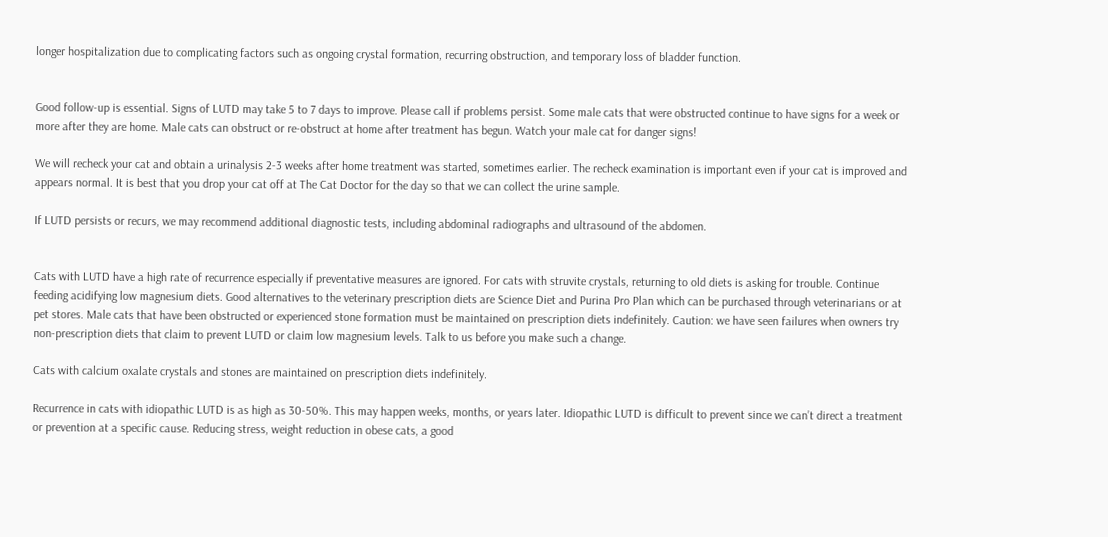longer hospitalization due to complicating factors such as ongoing crystal formation, recurring obstruction, and temporary loss of bladder function.


Good follow-up is essential. Signs of LUTD may take 5 to 7 days to improve. Please call if problems persist. Some male cats that were obstructed continue to have signs for a week or more after they are home. Male cats can obstruct or re-obstruct at home after treatment has begun. Watch your male cat for danger signs!

We will recheck your cat and obtain a urinalysis 2-3 weeks after home treatment was started, sometimes earlier. The recheck examination is important even if your cat is improved and appears normal. It is best that you drop your cat off at The Cat Doctor for the day so that we can collect the urine sample.

If LUTD persists or recurs, we may recommend additional diagnostic tests, including abdominal radiographs and ultrasound of the abdomen.


Cats with LUTD have a high rate of recurrence especially if preventative measures are ignored. For cats with struvite crystals, returning to old diets is asking for trouble. Continue feeding acidifying low magnesium diets. Good alternatives to the veterinary prescription diets are Science Diet and Purina Pro Plan which can be purchased through veterinarians or at pet stores. Male cats that have been obstructed or experienced stone formation must be maintained on prescription diets indefinitely. Caution: we have seen failures when owners try non-prescription diets that claim to prevent LUTD or claim low magnesium levels. Talk to us before you make such a change.

Cats with calcium oxalate crystals and stones are maintained on prescription diets indefinitely.

Recurrence in cats with idiopathic LUTD is as high as 30-50%. This may happen weeks, months, or years later. Idiopathic LUTD is difficult to prevent since we can’t direct a treatment or prevention at a specific cause. Reducing stress, weight reduction in obese cats, a good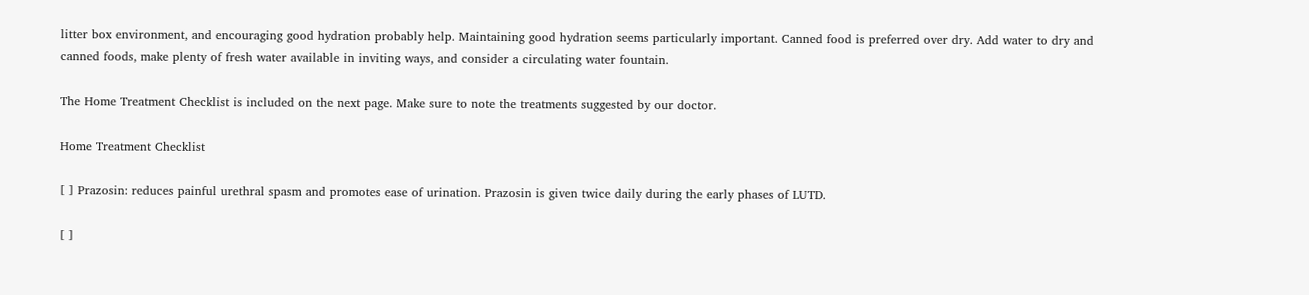litter box environment, and encouraging good hydration probably help. Maintaining good hydration seems particularly important. Canned food is preferred over dry. Add water to dry and canned foods, make plenty of fresh water available in inviting ways, and consider a circulating water fountain.

The Home Treatment Checklist is included on the next page. Make sure to note the treatments suggested by our doctor.

Home Treatment Checklist

[ ] Prazosin: reduces painful urethral spasm and promotes ease of urination. Prazosin is given twice daily during the early phases of LUTD.

[ ]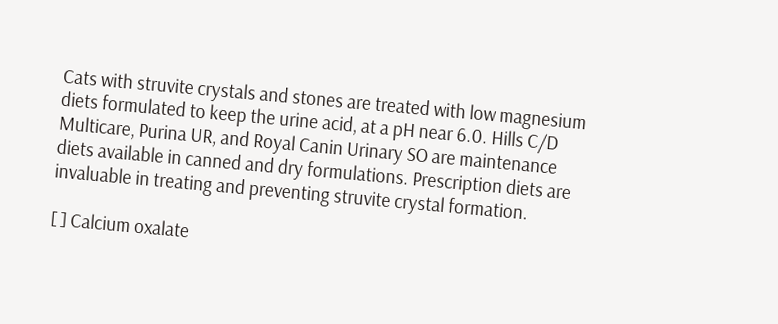Cats with struvite crystals and stones are treated with low magnesium diets formulated to keep the urine acid, at a pH near 6.0. Hills C/D Multicare, Purina UR, and Royal Canin Urinary SO are maintenance diets available in canned and dry formulations. Prescription diets are invaluable in treating and preventing struvite crystal formation.

[ ] Calcium oxalate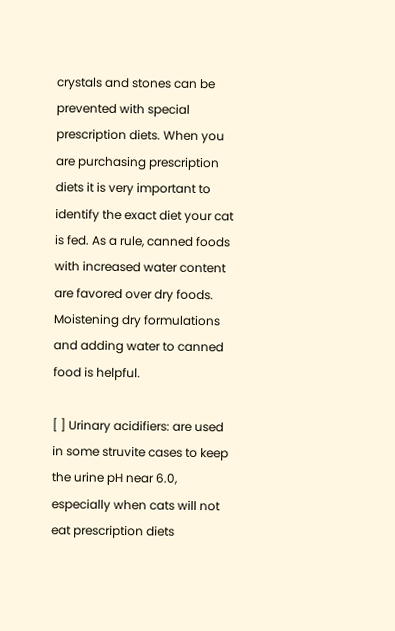crystals and stones can be prevented with special prescription diets. When you are purchasing prescription diets it is very important to identify the exact diet your cat is fed. As a rule, canned foods with increased water content are favored over dry foods. Moistening dry formulations and adding water to canned food is helpful.

[ ] Urinary acidifiers: are used in some struvite cases to keep the urine pH near 6.0, especially when cats will not eat prescription diets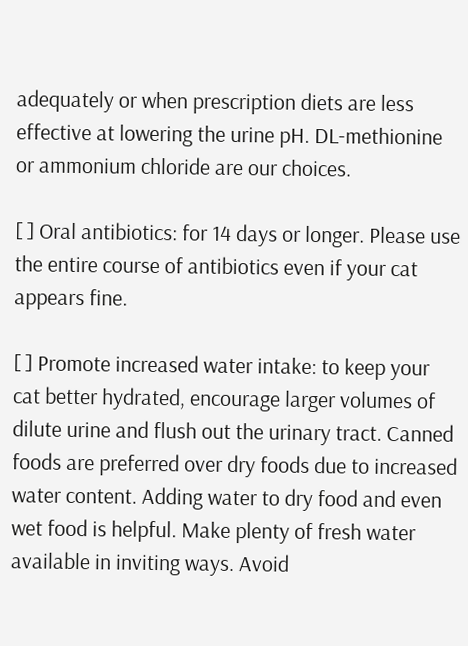adequately or when prescription diets are less effective at lowering the urine pH. DL-methionine or ammonium chloride are our choices.

[ ] Oral antibiotics: for 14 days or longer. Please use the entire course of antibiotics even if your cat appears fine.

[ ] Promote increased water intake: to keep your cat better hydrated, encourage larger volumes of dilute urine and flush out the urinary tract. Canned foods are preferred over dry foods due to increased water content. Adding water to dry food and even wet food is helpful. Make plenty of fresh water available in inviting ways. Avoid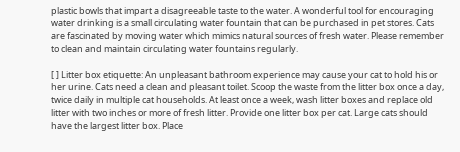plastic bowls that impart a disagreeable taste to the water. A wonderful tool for encouraging water drinking is a small circulating water fountain that can be purchased in pet stores. Cats are fascinated by moving water which mimics natural sources of fresh water. Please remember to clean and maintain circulating water fountains regularly.

[ ] Litter box etiquette: An unpleasant bathroom experience may cause your cat to hold his or her urine. Cats need a clean and pleasant toilet. Scoop the waste from the litter box once a day, twice daily in multiple cat households. At least once a week, wash litter boxes and replace old litter with two inches or more of fresh litter. Provide one litter box per cat. Large cats should have the largest litter box. Place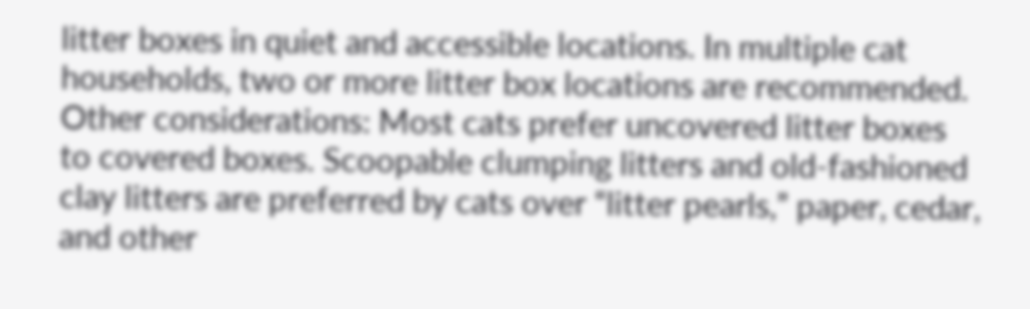litter boxes in quiet and accessible locations. In multiple cat households, two or more litter box locations are recommended. Other considerations: Most cats prefer uncovered litter boxes to covered boxes. Scoopable clumping litters and old-fashioned clay litters are preferred by cats over “litter pearls,” paper, cedar, and other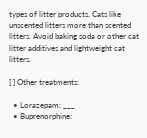types of litter products. Cats like unscented litters more than scented litters. Avoid baking soda or other cat litter additives and lightweight cat litters.

[ ] Other treatments:

  • Lorazepam: ___
  • Buprenorphine: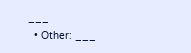___
  • Other: ___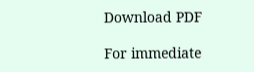Download PDF

For immediate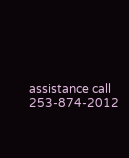assistance call 253-874-2012